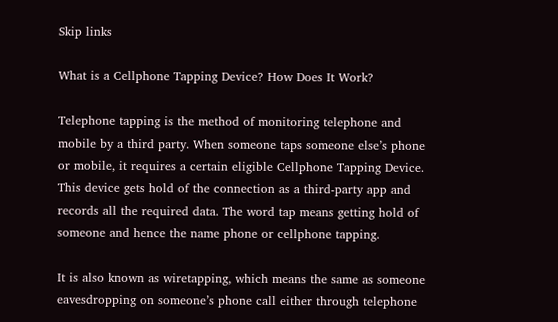Skip links

What is a Cellphone Tapping Device? How Does It Work?

Telephone tapping is the method of monitoring telephone and mobile by a third party. When someone taps someone else’s phone or mobile, it requires a certain eligible Cellphone Tapping Device. This device gets hold of the connection as a third-party app and records all the required data. The word tap means getting hold of someone and hence the name phone or cellphone tapping.

It is also known as wiretapping, which means the same as someone eavesdropping on someone’s phone call either through telephone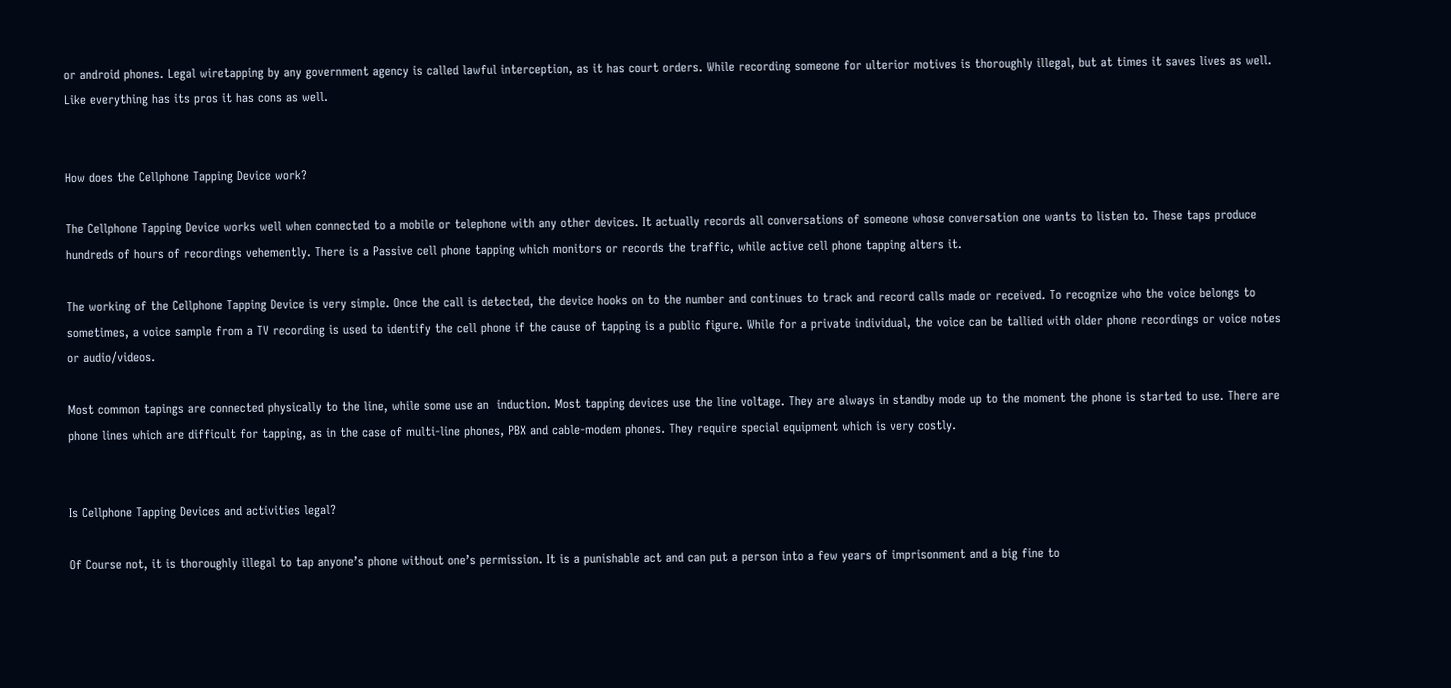or android phones. Legal wiretapping by any government agency is called lawful interception, as it has court orders. While recording someone for ulterior motives is thoroughly illegal, but at times it saves lives as well. Like everything has its pros it has cons as well.


How does the Cellphone Tapping Device work?

The Cellphone Tapping Device works well when connected to a mobile or telephone with any other devices. It actually records all conversations of someone whose conversation one wants to listen to. These taps produce hundreds of hours of recordings vehemently. There is a Passive cell phone tapping which monitors or records the traffic, while active cell phone tapping alters it.

The working of the Cellphone Tapping Device is very simple. Once the call is detected, the device hooks on to the number and continues to track and record calls made or received. To recognize who the voice belongs to sometimes, a voice sample from a TV recording is used to identify the cell phone if the cause of tapping is a public figure. While for a private individual, the voice can be tallied with older phone recordings or voice notes or audio/videos.

Most common tapings are connected physically to the line, while some use an  induction. Most tapping devices use the line voltage. They are always in standby mode up to the moment the phone is started to use. There are phone lines which are difficult for tapping, as in the case of multi-line phones, PBX and cable-modem phones. They require special equipment which is very costly.


Is Cellphone Tapping Devices and activities legal?

Of Course not, it is thoroughly illegal to tap anyone’s phone without one’s permission. It is a punishable act and can put a person into a few years of imprisonment and a big fine to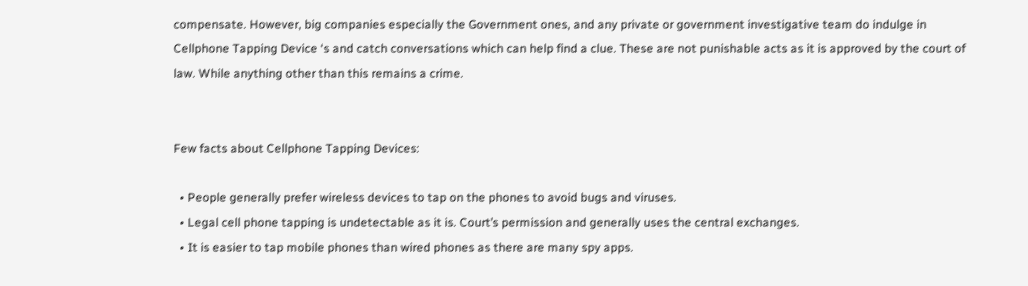compensate. However, big companies especially the Government ones, and any private or government investigative team do indulge in Cellphone Tapping Device ‘s and catch conversations which can help find a clue. These are not punishable acts as it is approved by the court of law. While anything other than this remains a crime.


Few facts about Cellphone Tapping Devices:

  • People generally prefer wireless devices to tap on the phones to avoid bugs and viruses.
  • Legal cell phone tapping is undetectable as it is. Court’s permission and generally uses the central exchanges.
  • It is easier to tap mobile phones than wired phones as there are many spy apps.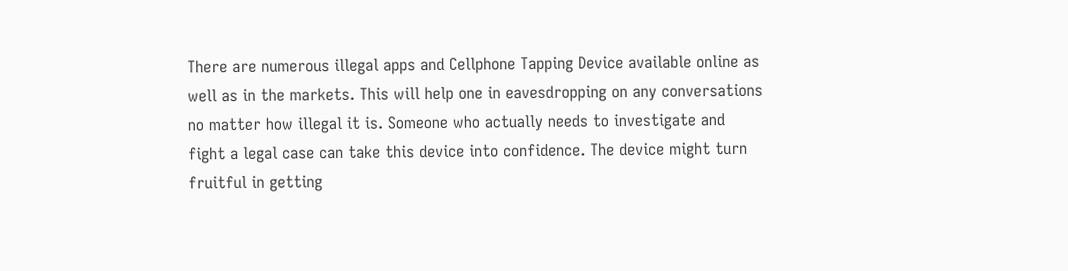There are numerous illegal apps and Cellphone Tapping Device available online as well as in the markets. This will help one in eavesdropping on any conversations no matter how illegal it is. Someone who actually needs to investigate and fight a legal case can take this device into confidence. The device might turn fruitful in getting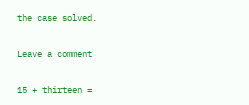the case solved.

Leave a comment

15 + thirteen =